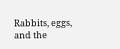Rabbits, eggs, and the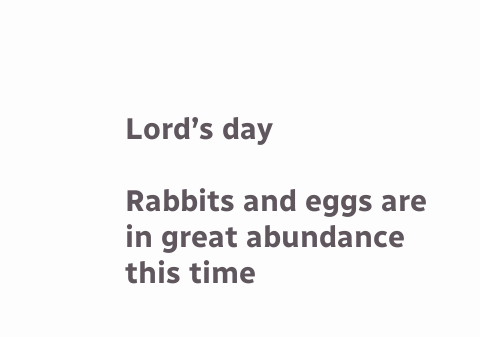Lord’s day

Rabbits and eggs are in great abundance this time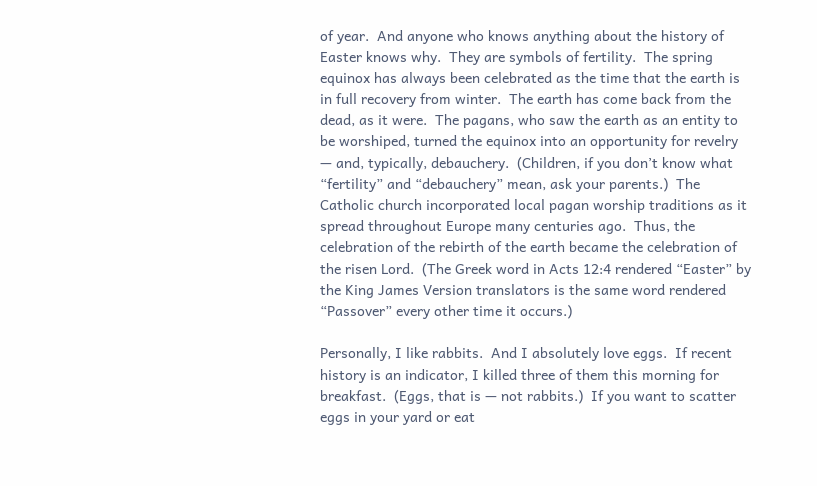of year.  And anyone who knows anything about the history of Easter knows why.  They are symbols of fertility.  The spring equinox has always been celebrated as the time that the earth is in full recovery from winter.  The earth has come back from the dead, as it were.  The pagans, who saw the earth as an entity to be worshiped, turned the equinox into an opportunity for revelry — and, typically, debauchery.  (Children, if you don’t know what “fertility” and “debauchery” mean, ask your parents.)  The Catholic church incorporated local pagan worship traditions as it spread throughout Europe many centuries ago.  Thus, the celebration of the rebirth of the earth became the celebration of the risen Lord.  (The Greek word in Acts 12:4 rendered “Easter” by the King James Version translators is the same word rendered “Passover” every other time it occurs.)

Personally, I like rabbits.  And I absolutely love eggs.  If recent history is an indicator, I killed three of them this morning for breakfast.  (Eggs, that is — not rabbits.)  If you want to scatter eggs in your yard or eat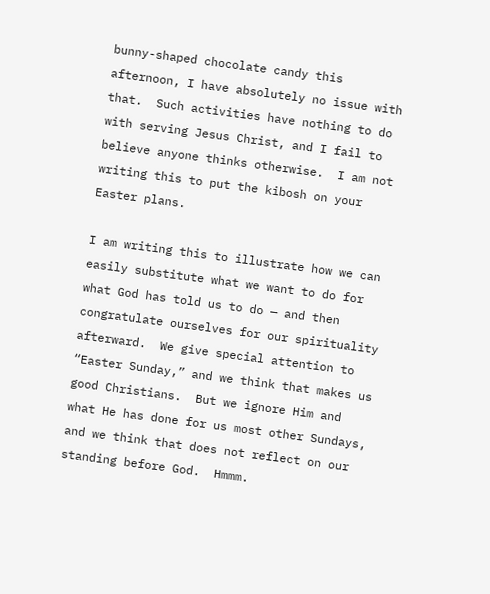bunny-shaped chocolate candy this afternoon, I have absolutely no issue with that.  Such activities have nothing to do with serving Jesus Christ, and I fail to believe anyone thinks otherwise.  I am not writing this to put the kibosh on your Easter plans.

I am writing this to illustrate how we can easily substitute what we want to do for what God has told us to do — and then congratulate ourselves for our spirituality afterward.  We give special attention to “Easter Sunday,” and we think that makes us good Christians.  But we ignore Him and what He has done for us most other Sundays, and we think that does not reflect on our standing before God.  Hmmm.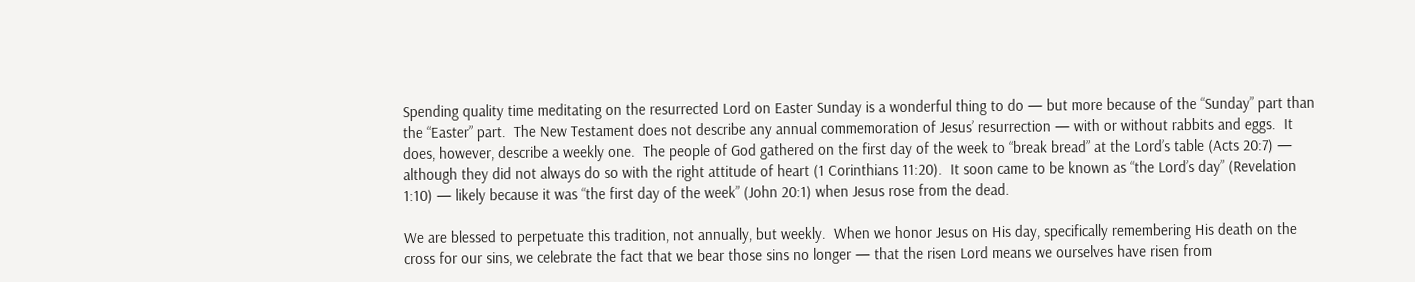Spending quality time meditating on the resurrected Lord on Easter Sunday is a wonderful thing to do — but more because of the “Sunday” part than the “Easter” part.  The New Testament does not describe any annual commemoration of Jesus’ resurrection — with or without rabbits and eggs.  It does, however, describe a weekly one.  The people of God gathered on the first day of the week to “break bread” at the Lord’s table (Acts 20:7) — although they did not always do so with the right attitude of heart (1 Corinthians 11:20).  It soon came to be known as “the Lord’s day” (Revelation 1:10) — likely because it was “the first day of the week” (John 20:1) when Jesus rose from the dead.

We are blessed to perpetuate this tradition, not annually, but weekly.  When we honor Jesus on His day, specifically remembering His death on the cross for our sins, we celebrate the fact that we bear those sins no longer — that the risen Lord means we ourselves have risen from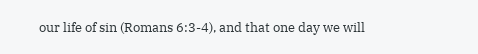our life of sin (Romans 6:3-4), and that one day we will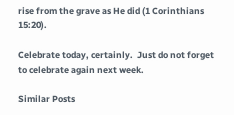rise from the grave as He did (1 Corinthians 15:20).

Celebrate today, certainly.  Just do not forget to celebrate again next week.

Similar Posts